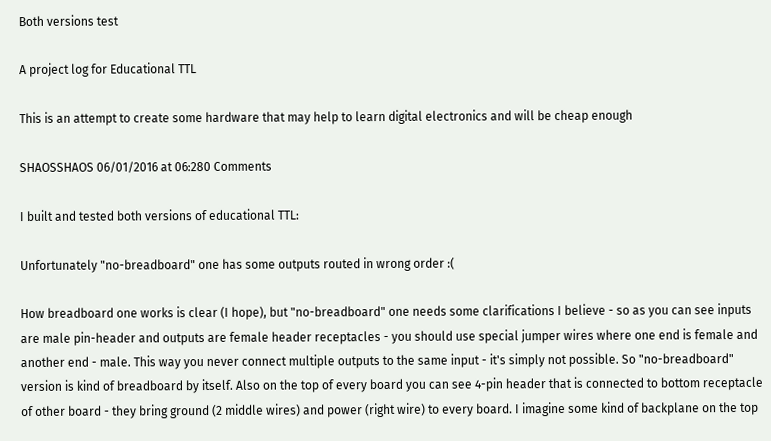Both versions test

A project log for Educational TTL

This is an attempt to create some hardware that may help to learn digital electronics and will be cheap enough

SHAOSSHAOS 06/01/2016 at 06:280 Comments

I built and tested both versions of educational TTL:

Unfortunately "no-breadboard" one has some outputs routed in wrong order :(

How breadboard one works is clear (I hope), but "no-breadboard" one needs some clarifications I believe - so as you can see inputs are male pin-header and outputs are female header receptacles - you should use special jumper wires where one end is female and another end - male. This way you never connect multiple outputs to the same input - it's simply not possible. So "no-breadboard" version is kind of breadboard by itself. Also on the top of every board you can see 4-pin header that is connected to bottom receptacle of other board - they bring ground (2 middle wires) and power (right wire) to every board. I imagine some kind of backplane on the top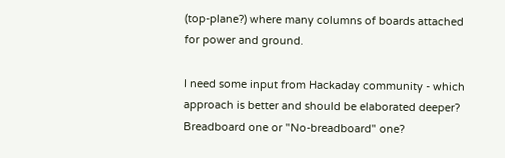(top-plane?) where many columns of boards attached for power and ground.

I need some input from Hackaday community - which approach is better and should be elaborated deeper? Breadboard one or "No-breadboard" one?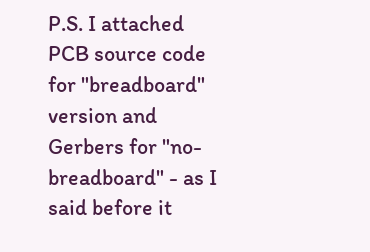P.S. I attached PCB source code for "breadboard" version and Gerbers for "no-breadboard" - as I said before it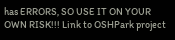has ERRORS, SO USE IT ON YOUR OWN RISK!!! Link to OSHPark project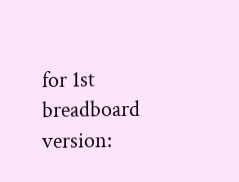for 1st breadboard version: